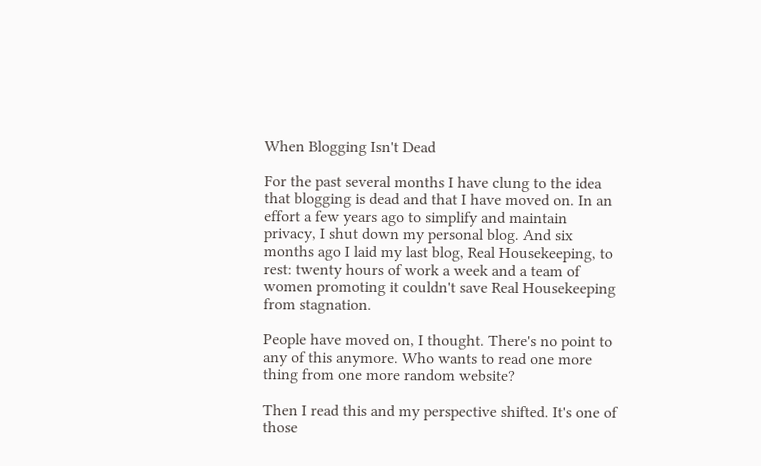When Blogging Isn't Dead

For the past several months I have clung to the idea that blogging is dead and that I have moved on. In an effort a few years ago to simplify and maintain privacy, I shut down my personal blog. And six months ago I laid my last blog, Real Housekeeping, to rest: twenty hours of work a week and a team of women promoting it couldn't save Real Housekeeping from stagnation.

People have moved on, I thought. There's no point to any of this anymore. Who wants to read one more thing from one more random website?

Then I read this and my perspective shifted. It's one of those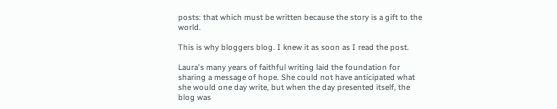posts: that which must be written because the story is a gift to the world.

This is why bloggers blog. I knew it as soon as I read the post.

Laura's many years of faithful writing laid the foundation for sharing a message of hope. She could not have anticipated what she would one day write, but when the day presented itself, the blog was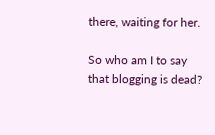there, waiting for her.

So who am I to say that blogging is dead?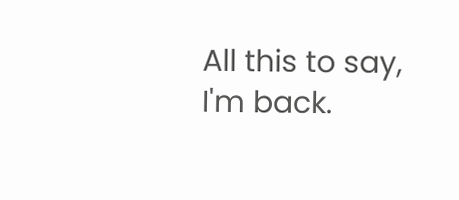All this to say, I'm back.